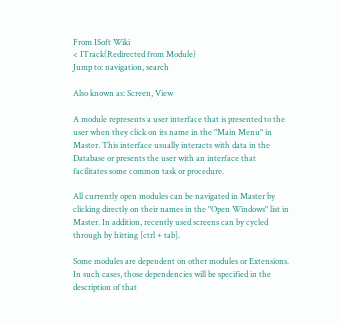From ISoft Wiki
< ITrack(Redirected from Module)
Jump to: navigation, search

Also known as: Screen, View

A module represents a user interface that is presented to the user when they click on its name in the "Main Menu" in Master. This interface usually interacts with data in the Database or presents the user with an interface that facilitates some common task or procedure.

All currently open modules can be navigated in Master by clicking directly on their names in the "Open Windows" list in Master. In addition, recently used screens can by cycled through by hitting [ctrl + tab].

Some modules are dependent on other modules or Extensions. In such cases, those dependencies will be specified in the description of that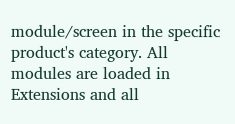module/screen in the specific product's category. All modules are loaded in Extensions and all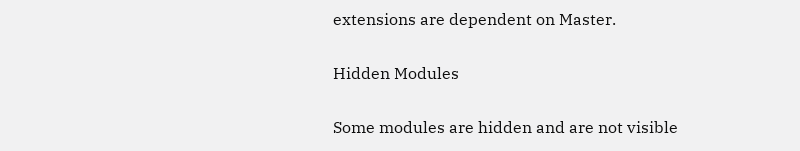extensions are dependent on Master.

Hidden Modules

Some modules are hidden and are not visible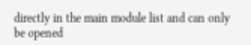directly in the main module list and can only be opened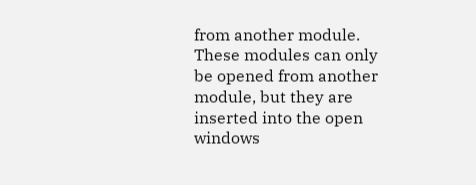from another module. These modules can only be opened from another module, but they are inserted into the open windows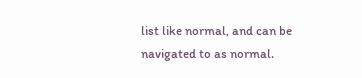list like normal, and can be navigated to as normal.